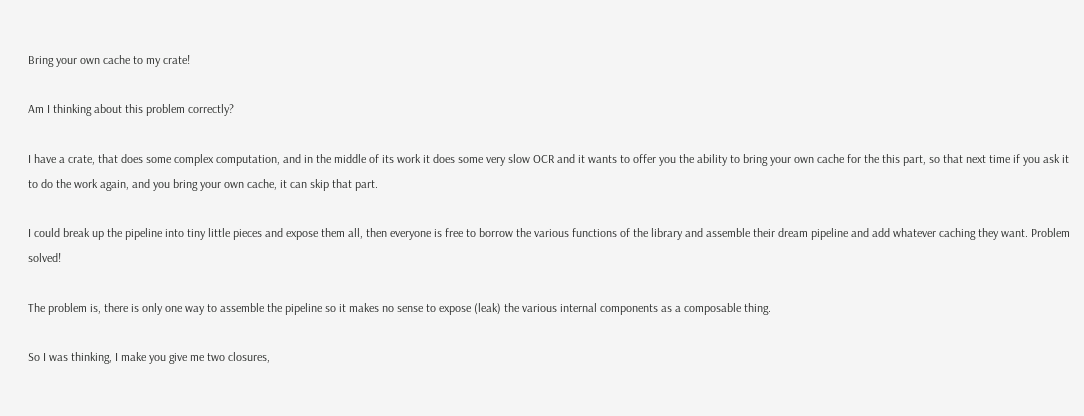Bring your own cache to my crate!

Am I thinking about this problem correctly?

I have a crate, that does some complex computation, and in the middle of its work it does some very slow OCR and it wants to offer you the ability to bring your own cache for the this part, so that next time if you ask it to do the work again, and you bring your own cache, it can skip that part.

I could break up the pipeline into tiny little pieces and expose them all, then everyone is free to borrow the various functions of the library and assemble their dream pipeline and add whatever caching they want. Problem solved!

The problem is, there is only one way to assemble the pipeline so it makes no sense to expose (leak) the various internal components as a composable thing.

So I was thinking, I make you give me two closures,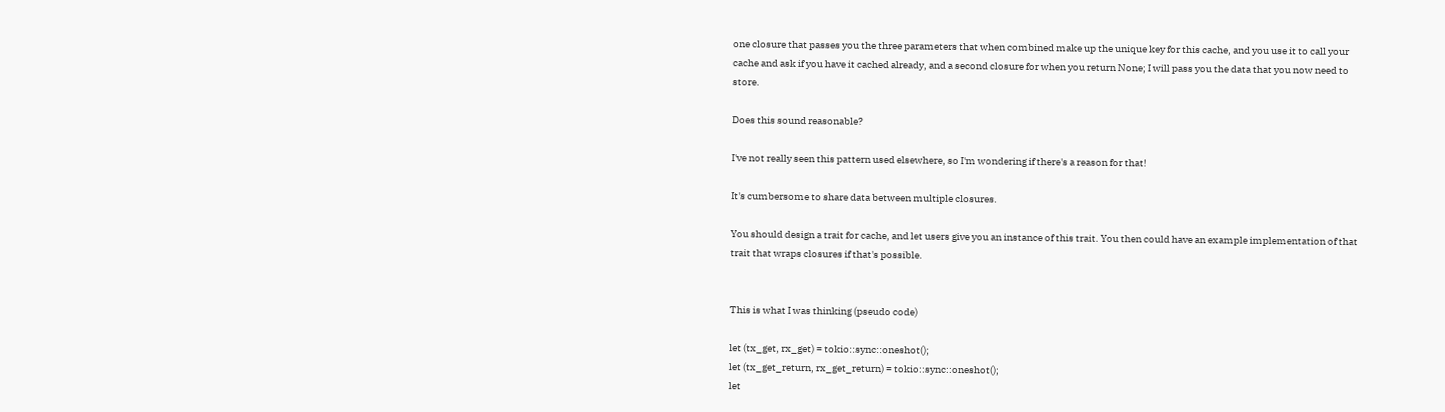one closure that passes you the three parameters that when combined make up the unique key for this cache, and you use it to call your cache and ask if you have it cached already, and a second closure for when you return None; I will pass you the data that you now need to store.

Does this sound reasonable?

I've not really seen this pattern used elsewhere, so I'm wondering if there's a reason for that!

It's cumbersome to share data between multiple closures.

You should design a trait for cache, and let users give you an instance of this trait. You then could have an example implementation of that trait that wraps closures if that's possible.


This is what I was thinking (pseudo code)

let (tx_get, rx_get) = tokio::sync::oneshot();
let (tx_get_return, rx_get_return) = tokio::sync::oneshot();
let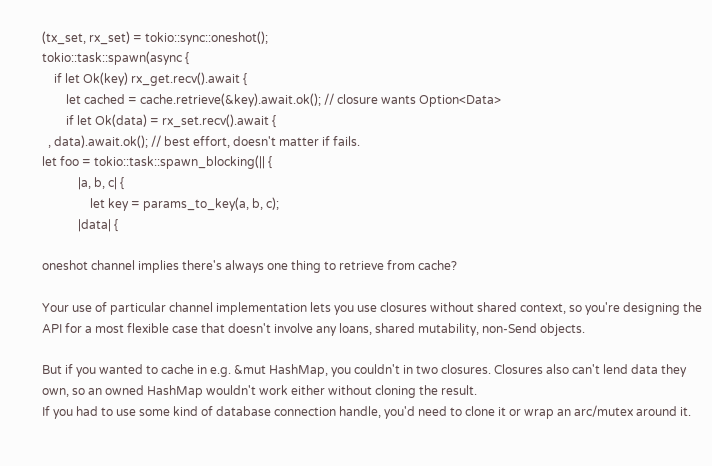(tx_set, rx_set) = tokio::sync::oneshot();
tokio::task::spawn(async {
    if let Ok(key) rx_get.recv().await {
        let cached = cache.retrieve(&key).await.ok(); // closure wants Option<Data>
        if let Ok(data) = rx_set.recv().await {
  , data).await.ok(); // best effort, doesn't matter if fails.
let foo = tokio::task::spawn_blocking(|| {
            |a, b, c| {
                let key = params_to_key(a, b, c);
            |data| {

oneshot channel implies there's always one thing to retrieve from cache?

Your use of particular channel implementation lets you use closures without shared context, so you're designing the API for a most flexible case that doesn't involve any loans, shared mutability, non-Send objects.

But if you wanted to cache in e.g. &mut HashMap, you couldn't in two closures. Closures also can't lend data they own, so an owned HashMap wouldn't work either without cloning the result.
If you had to use some kind of database connection handle, you'd need to clone it or wrap an arc/mutex around it.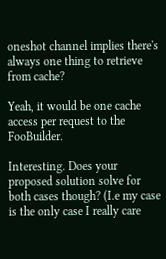oneshot channel implies there's always one thing to retrieve from cache?

Yeah, it would be one cache access per request to the FooBuilder.

Interesting. Does your proposed solution solve for both cases though? (I.e my case is the only case I really care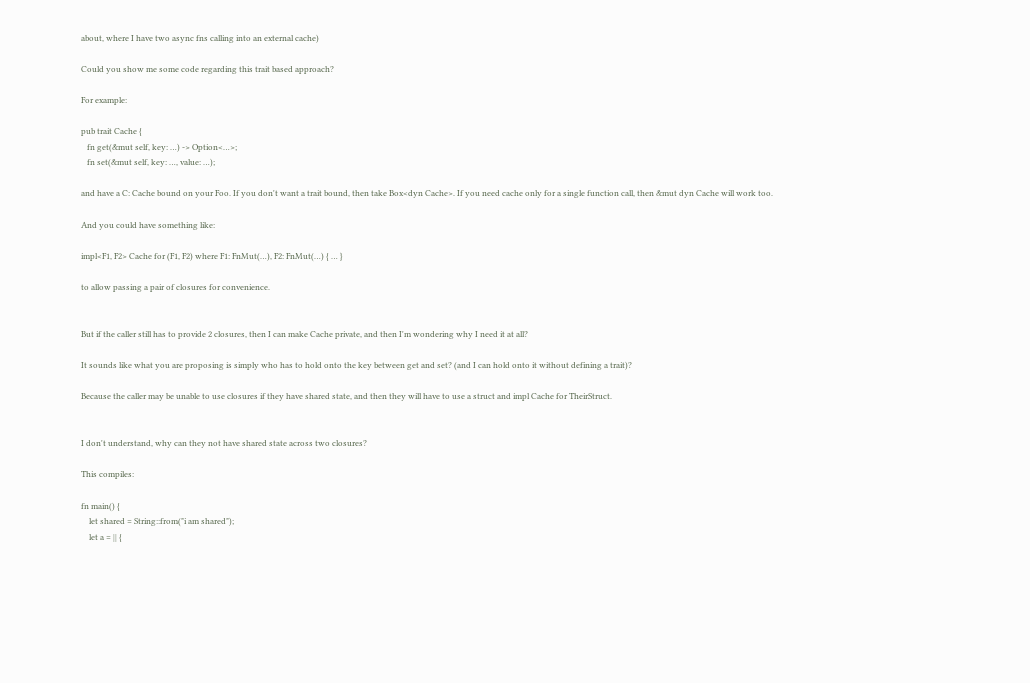about, where I have two async fns calling into an external cache)

Could you show me some code regarding this trait based approach?

For example:

pub trait Cache {
   fn get(&mut self, key: …) -> Option<…>;
   fn set(&mut self, key: …, value: …);

and have a C: Cache bound on your Foo. If you don't want a trait bound, then take Box<dyn Cache>. If you need cache only for a single function call, then &mut dyn Cache will work too.

And you could have something like:

impl<F1, F2> Cache for (F1, F2) where F1: FnMut(…), F2: FnMut(…) { … }

to allow passing a pair of closures for convenience.


But if the caller still has to provide 2 closures, then I can make Cache private, and then I'm wondering why I need it at all?

It sounds like what you are proposing is simply who has to hold onto the key between get and set? (and I can hold onto it without defining a trait)?

Because the caller may be unable to use closures if they have shared state, and then they will have to use a struct and impl Cache for TheirStruct.


I don't understand, why can they not have shared state across two closures?

This compiles:

fn main() {
    let shared = String::from("i am shared");
    let a = || {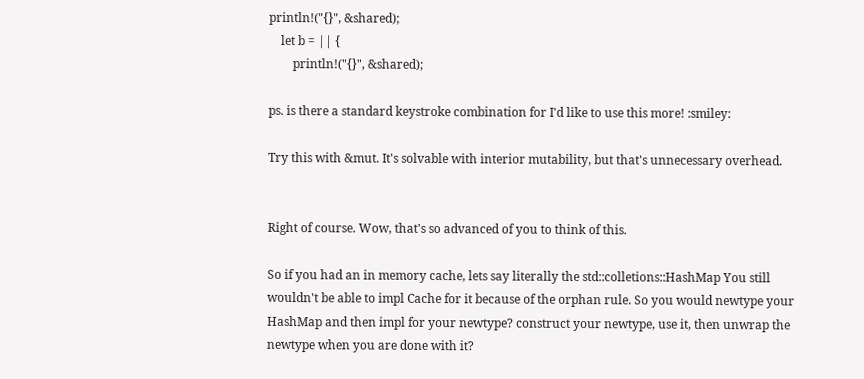println!("{}", &shared);
    let b = || {
        println!("{}", &shared);

ps. is there a standard keystroke combination for I'd like to use this more! :smiley:

Try this with &mut. It's solvable with interior mutability, but that's unnecessary overhead.


Right of course. Wow, that's so advanced of you to think of this.

So if you had an in memory cache, lets say literally the std::colletions::HashMap You still wouldn't be able to impl Cache for it because of the orphan rule. So you would newtype your HashMap and then impl for your newtype? construct your newtype, use it, then unwrap the newtype when you are done with it?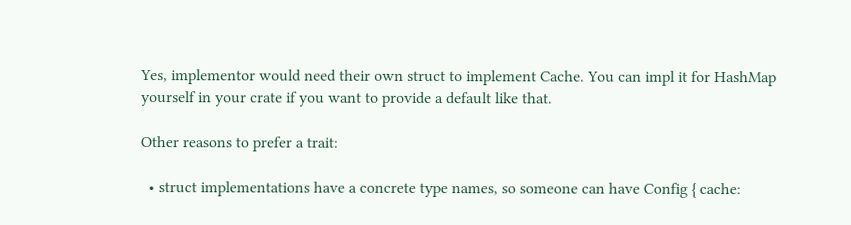Yes, implementor would need their own struct to implement Cache. You can impl it for HashMap yourself in your crate if you want to provide a default like that.

Other reasons to prefer a trait:

  • struct implementations have a concrete type names, so someone can have Config { cache: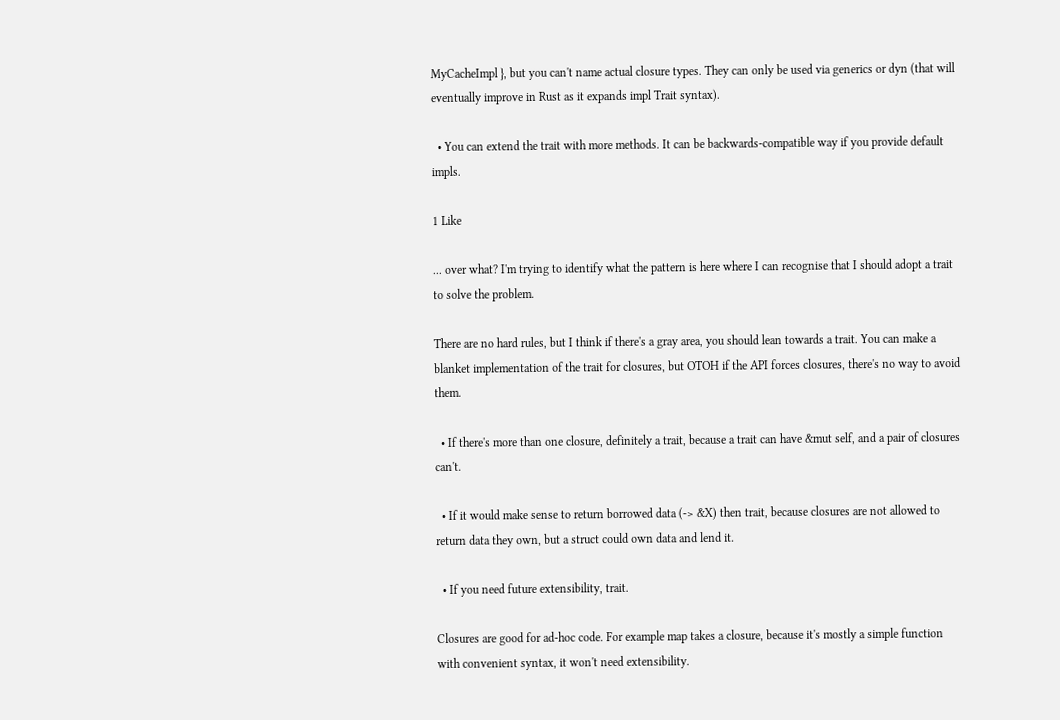MyCacheImpl }, but you can't name actual closure types. They can only be used via generics or dyn (that will eventually improve in Rust as it expands impl Trait syntax).

  • You can extend the trait with more methods. It can be backwards-compatible way if you provide default impls.

1 Like

... over what? I'm trying to identify what the pattern is here where I can recognise that I should adopt a trait to solve the problem.

There are no hard rules, but I think if there's a gray area, you should lean towards a trait. You can make a blanket implementation of the trait for closures, but OTOH if the API forces closures, there's no way to avoid them.

  • If there's more than one closure, definitely a trait, because a trait can have &mut self, and a pair of closures can't.

  • If it would make sense to return borrowed data (-> &X) then trait, because closures are not allowed to return data they own, but a struct could own data and lend it.

  • If you need future extensibility, trait.

Closures are good for ad-hoc code. For example map takes a closure, because it's mostly a simple function with convenient syntax, it won't need extensibility.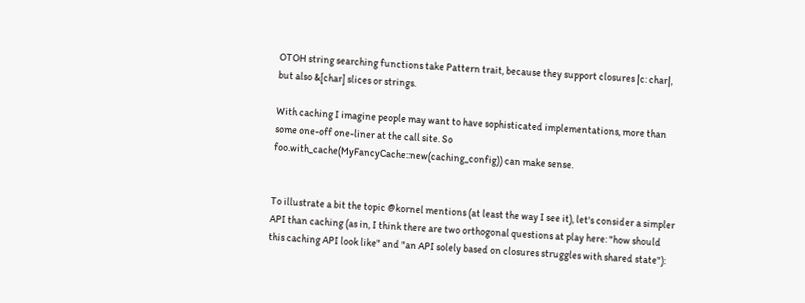OTOH string searching functions take Pattern trait, because they support closures |c: char|, but also &[char] slices or strings.

With caching I imagine people may want to have sophisticated implementations, more than some one-off one-liner at the call site. So foo.with_cache(MyFancyCache::new(caching_config)) can make sense.


To illustrate a bit the topic @kornel mentions (at least the way I see it), let's consider a simpler API than caching (as in, I think there are two orthogonal questions at play here: "how should this caching API look like" and "an API solely based on closures struggles with shared state"):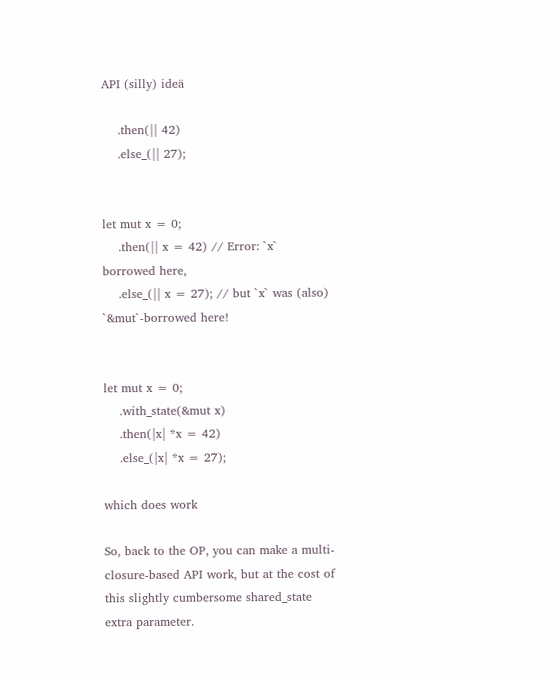API (silly) ideä

    .then(|| 42)
    .else_(|| 27);


let mut x = 0;
    .then(|| x = 42) // Error: `x` borrowed here,
    .else_(|| x = 27); // but `x` was (also) `&mut`-borrowed here!


let mut x = 0;
    .with_state(&mut x)
    .then(|x| *x = 42)
    .else_(|x| *x = 27);

which does work

So, back to the OP, you can make a multi-closure-based API work, but at the cost of this slightly cumbersome shared_state extra parameter.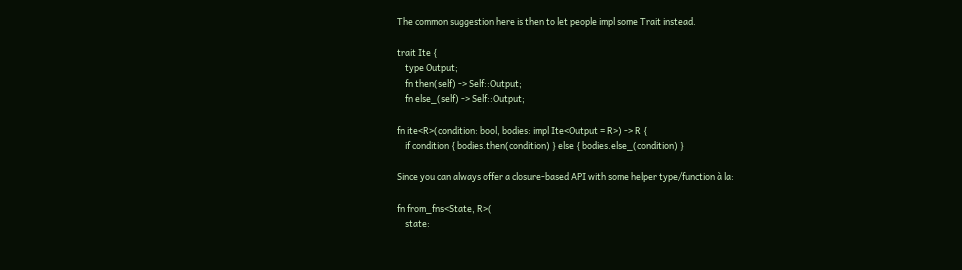The common suggestion here is then to let people impl some Trait instead.

trait Ite {
    type Output;
    fn then(self) -> Self::Output;
    fn else_(self) -> Self::Output;

fn ite<R>(condition: bool, bodies: impl Ite<Output = R>) -> R {
    if condition { bodies.then(condition) } else { bodies.else_(condition) }

Since you can always offer a closure-based API with some helper type/function à la:

fn from_fns<State, R>(
    state: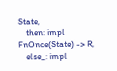State,
    then: impl FnOnce(State) -> R,
    else_: impl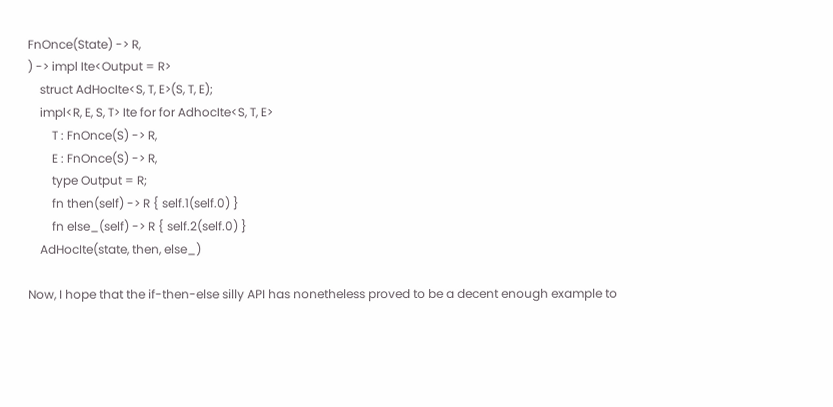FnOnce(State) -> R,
) -> impl Ite<Output = R>
    struct AdHocIte<S, T, E>(S, T, E);
    impl<R, E, S, T> Ite for for AdhocIte<S, T, E>
        T : FnOnce(S) -> R,
        E : FnOnce(S) -> R,
        type Output = R;
        fn then(self) -> R { self.1(self.0) }
        fn else_(self) -> R { self.2(self.0) }
    AdHocIte(state, then, else_)

Now, I hope that the if-then-else silly API has nonetheless proved to be a decent enough example to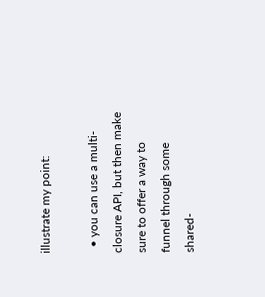illustrate my point:

  • you can use a multi-closure API, but then make sure to offer a way to funnel through some shared-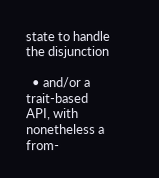state to handle the disjunction

  • and/or a trait-based API, with nonetheless a from-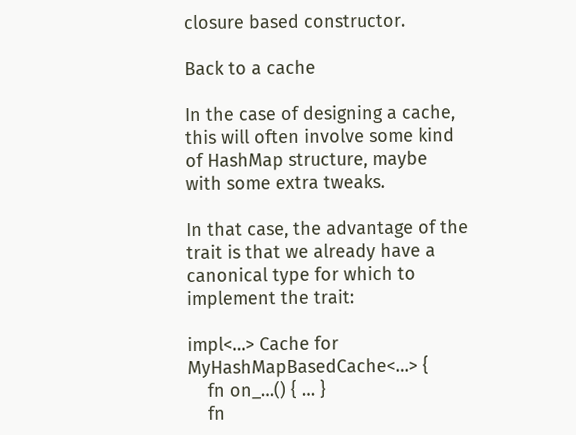closure based constructor.

Back to a cache

In the case of designing a cache, this will often involve some kind of HashMap structure, maybe with some extra tweaks.

In that case, the advantage of the trait is that we already have a canonical type for which to implement the trait:

impl<…> Cache for MyHashMapBasedCache<…> {
    fn on_…() { … }
    fn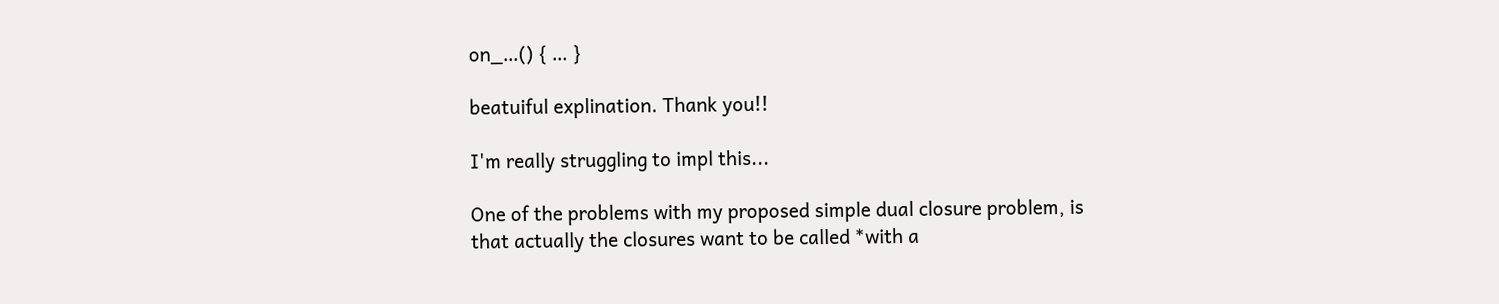on_…() { … }

beatuiful explination. Thank you!!

I'm really struggling to impl this...

One of the problems with my proposed simple dual closure problem, is that actually the closures want to be called *with a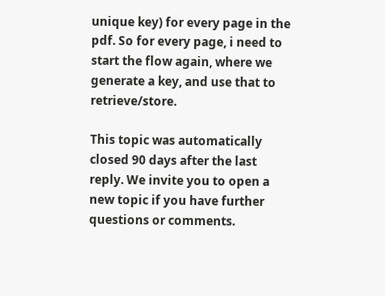unique key) for every page in the pdf. So for every page, i need to start the flow again, where we generate a key, and use that to retrieve/store.

This topic was automatically closed 90 days after the last reply. We invite you to open a new topic if you have further questions or comments.